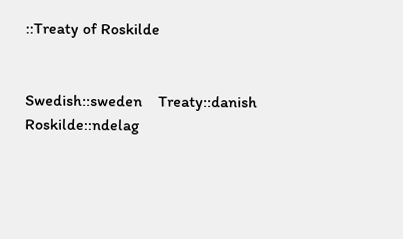::Treaty of Roskilde


Swedish::sweden    Treaty::danish    Roskilde::ndelag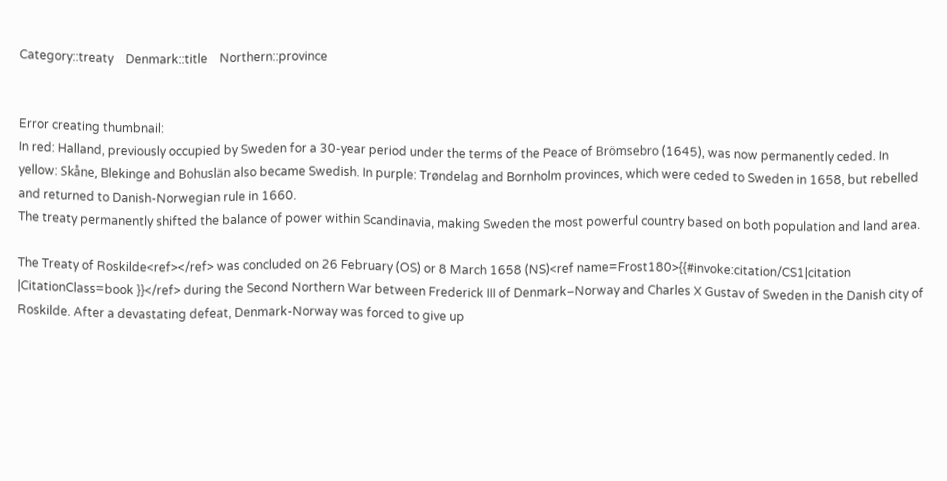Category::treaty    Denmark::title    Northern::province


Error creating thumbnail:
In red: Halland, previously occupied by Sweden for a 30-year period under the terms of the Peace of Brömsebro (1645), was now permanently ceded. In yellow: Skåne, Blekinge and Bohuslän also became Swedish. In purple: Trøndelag and Bornholm provinces, which were ceded to Sweden in 1658, but rebelled and returned to Danish-Norwegian rule in 1660.
The treaty permanently shifted the balance of power within Scandinavia, making Sweden the most powerful country based on both population and land area.

The Treaty of Roskilde<ref></ref> was concluded on 26 February (OS) or 8 March 1658 (NS)<ref name=Frost180>{{#invoke:citation/CS1|citation |CitationClass=book }}</ref> during the Second Northern War between Frederick III of Denmark–Norway and Charles X Gustav of Sweden in the Danish city of Roskilde. After a devastating defeat, Denmark-Norway was forced to give up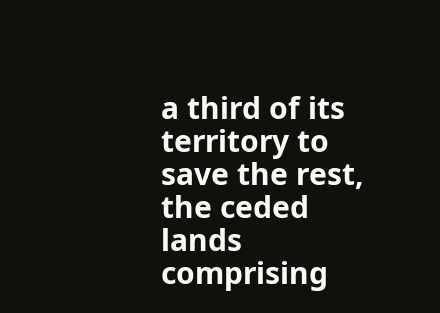a third of its territory to save the rest, the ceded lands comprising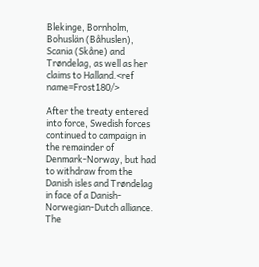Blekinge, Bornholm, Bohuslän (Båhuslen), Scania (Skåne) and Trøndelag, as well as her claims to Halland.<ref name=Frost180/>

After the treaty entered into force, Swedish forces continued to campaign in the remainder of Denmark-Norway, but had to withdraw from the Danish isles and Trøndelag in face of a Danish-Norwegian-Dutch alliance. The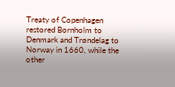Treaty of Copenhagen restored Bornholm to Denmark and Trøndelag to Norway in 1660, while the other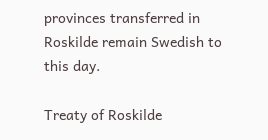provinces transferred in Roskilde remain Swedish to this day.

Treaty of Roskilde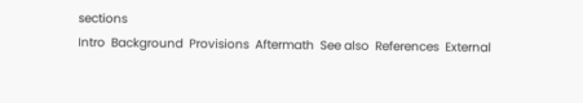sections
Intro  Background  Provisions  Aftermath  See also  References  External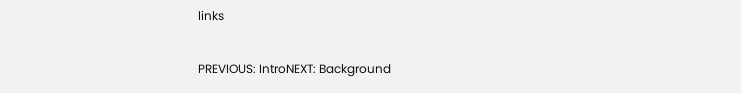links

PREVIOUS: IntroNEXT: Background